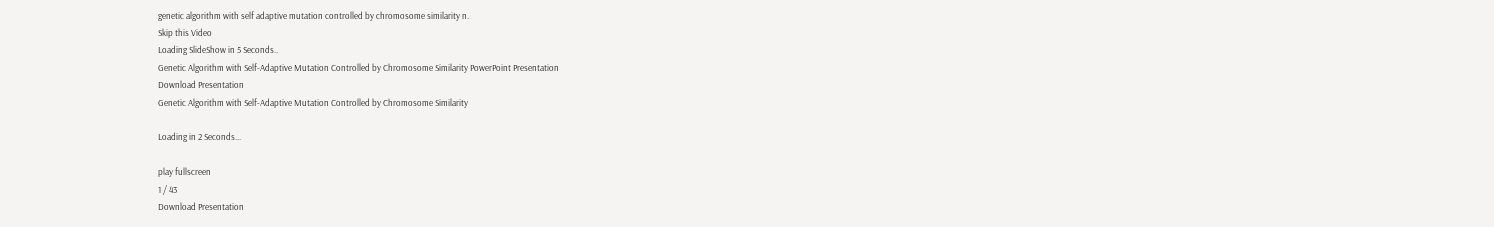genetic algorithm with self adaptive mutation controlled by chromosome similarity n.
Skip this Video
Loading SlideShow in 5 Seconds..
Genetic Algorithm with Self-Adaptive Mutation Controlled by Chromosome Similarity PowerPoint Presentation
Download Presentation
Genetic Algorithm with Self-Adaptive Mutation Controlled by Chromosome Similarity

Loading in 2 Seconds...

play fullscreen
1 / 43
Download Presentation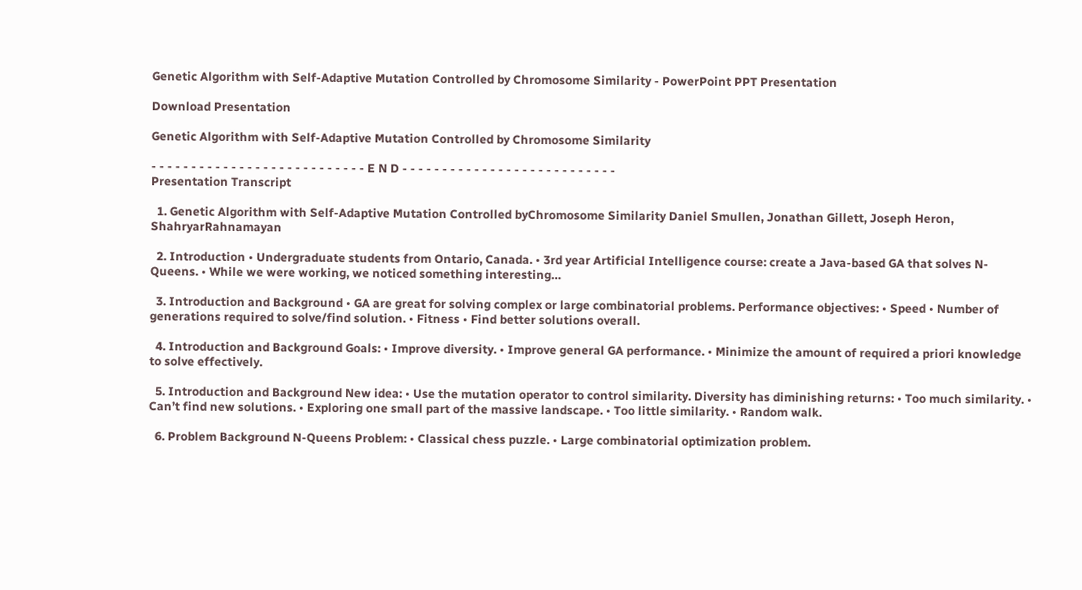Genetic Algorithm with Self-Adaptive Mutation Controlled by Chromosome Similarity - PowerPoint PPT Presentation

Download Presentation

Genetic Algorithm with Self-Adaptive Mutation Controlled by Chromosome Similarity

- - - - - - - - - - - - - - - - - - - - - - - - - - - E N D - - - - - - - - - - - - - - - - - - - - - - - - - - -
Presentation Transcript

  1. Genetic Algorithm with Self-Adaptive Mutation Controlled byChromosome Similarity Daniel Smullen, Jonathan Gillett, Joseph Heron, ShahryarRahnamayan

  2. Introduction • Undergraduate students from Ontario, Canada. • 3rd year Artificial Intelligence course: create a Java-based GA that solves N-Queens. • While we were working, we noticed something interesting…

  3. Introduction and Background • GA are great for solving complex or large combinatorial problems. Performance objectives: • Speed • Number of generations required to solve/find solution. • Fitness • Find better solutions overall.

  4. Introduction and Background Goals: • Improve diversity. • Improve general GA performance. • Minimize the amount of required a priori knowledge to solve effectively.

  5. Introduction and Background New idea: • Use the mutation operator to control similarity. Diversity has diminishing returns: • Too much similarity. • Can’t find new solutions. • Exploring one small part of the massive landscape. • Too little similarity. • Random walk.

  6. Problem Background N-Queens Problem: • Classical chess puzzle. • Large combinatorial optimization problem.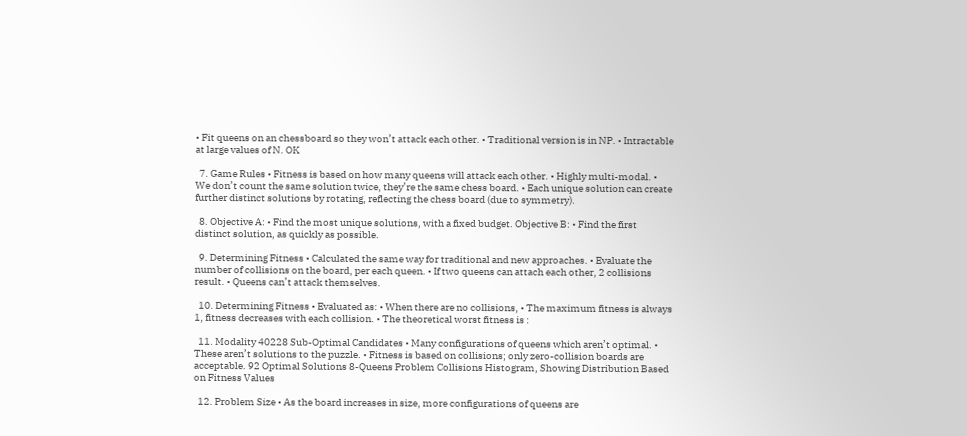• Fit queens on an chessboard so they won’t attack each other. • Traditional version is in NP. • Intractable at large values of N. OK

  7. Game Rules • Fitness is based on how many queens will attack each other. • Highly multi-modal. • We don’t count the same solution twice, they’re the same chess board. • Each unique solution can create further distinct solutions by rotating, reflecting the chess board (due to symmetry).

  8. Objective A: • Find the most unique solutions, with a fixed budget. Objective B: • Find the first distinct solution, as quickly as possible.

  9. Determining Fitness • Calculated the same way for traditional and new approaches. • Evaluate the number of collisions on the board, per each queen. • If two queens can attach each other, 2 collisions result. • Queens can’t attack themselves.

  10. Determining Fitness • Evaluated as: • When there are no collisions, • The maximum fitness is always 1, fitness decreases with each collision. • The theoretical worst fitness is :

  11. Modality 40228 Sub-Optimal Candidates • Many configurations of queens which aren’t optimal. • These aren’t solutions to the puzzle. • Fitness is based on collisions; only zero-collision boards are acceptable. 92 Optimal Solutions 8-Queens Problem Collisions Histogram, Showing Distribution Based on Fitness Values

  12. Problem Size • As the board increases in size, more configurations of queens are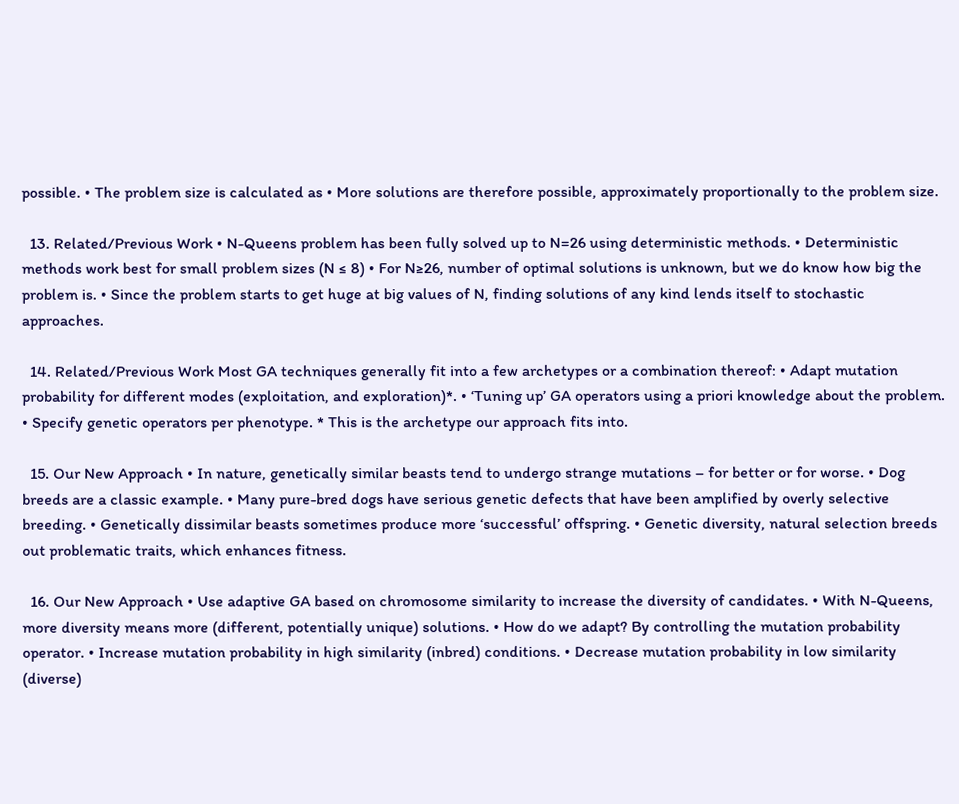possible. • The problem size is calculated as • More solutions are therefore possible, approximately proportionally to the problem size.

  13. Related/Previous Work • N-Queens problem has been fully solved up to N=26 using deterministic methods. • Deterministic methods work best for small problem sizes (N ≤ 8) • For N≥26, number of optimal solutions is unknown, but we do know how big the problem is. • Since the problem starts to get huge at big values of N, finding solutions of any kind lends itself to stochastic approaches.

  14. Related/Previous Work Most GA techniques generally fit into a few archetypes or a combination thereof: • Adapt mutation probability for different modes (exploitation, and exploration)*. • ‘Tuning up’ GA operators using a priori knowledge about the problem. • Specify genetic operators per phenotype. * This is the archetype our approach fits into.

  15. Our New Approach • In nature, genetically similar beasts tend to undergo strange mutations – for better or for worse. • Dog breeds are a classic example. • Many pure-bred dogs have serious genetic defects that have been amplified by overly selective breeding. • Genetically dissimilar beasts sometimes produce more ‘successful’ offspring. • Genetic diversity, natural selection breeds out problematic traits, which enhances fitness.

  16. Our New Approach • Use adaptive GA based on chromosome similarity to increase the diversity of candidates. • With N-Queens, more diversity means more (different, potentially unique) solutions. • How do we adapt? By controlling the mutation probability operator. • Increase mutation probability in high similarity (inbred) conditions. • Decrease mutation probability in low similarity (diverse)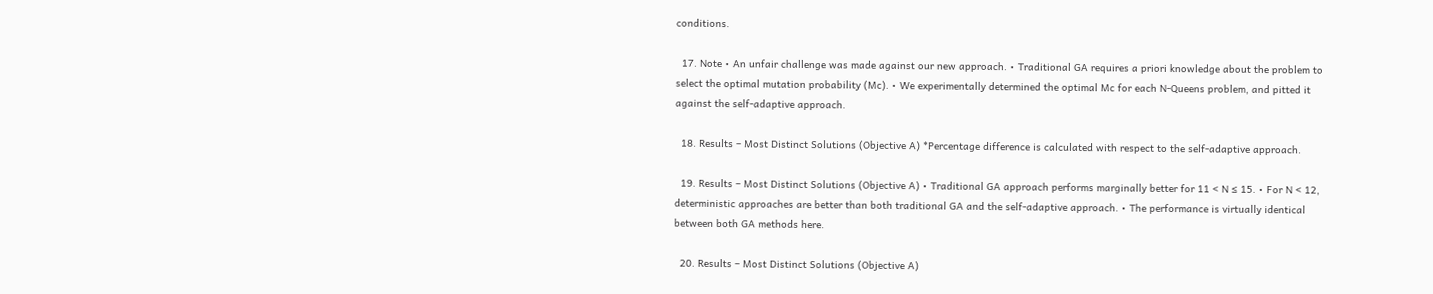conditions.

  17. Note • An unfair challenge was made against our new approach. • Traditional GA requires a priori knowledge about the problem to select the optimal mutation probability (Mc). • We experimentally determined the optimal Mc for each N-Queens problem, and pitted it against the self-adaptive approach.

  18. Results – Most Distinct Solutions (Objective A) *Percentage difference is calculated with respect to the self-adaptive approach.

  19. Results – Most Distinct Solutions (Objective A) • Traditional GA approach performs marginally better for 11 < N ≤ 15. • For N < 12, deterministic approaches are better than both traditional GA and the self-adaptive approach. • The performance is virtually identical between both GA methods here.

  20. Results – Most Distinct Solutions (Objective A)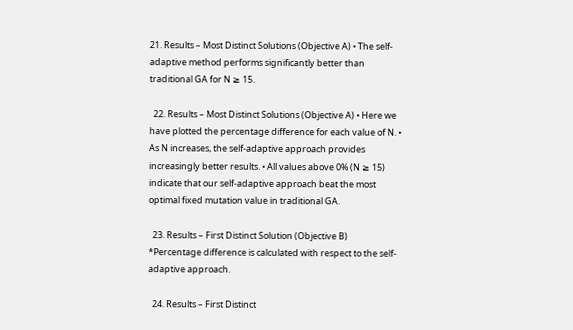21. Results – Most Distinct Solutions (Objective A) • The self-adaptive method performs significantly better than traditional GA for N ≥ 15.

  22. Results – Most Distinct Solutions (Objective A) • Here we have plotted the percentage difference for each value of N. • As N increases, the self-adaptive approach provides increasingly better results. • All values above 0% (N ≥ 15) indicate that our self-adaptive approach beat the most optimal fixed mutation value in traditional GA.

  23. Results – First Distinct Solution (Objective B) *Percentage difference is calculated with respect to the self-adaptive approach.

  24. Results – First Distinct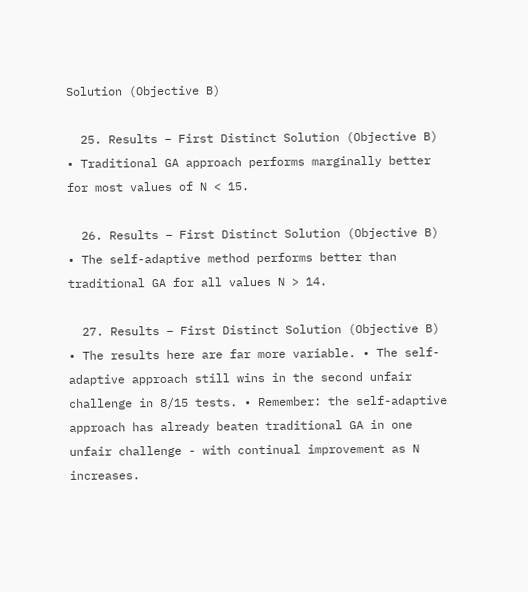Solution (Objective B)

  25. Results – First Distinct Solution (Objective B) • Traditional GA approach performs marginally better for most values of N < 15.

  26. Results – First Distinct Solution (Objective B) • The self-adaptive method performs better than traditional GA for all values N > 14.

  27. Results – First Distinct Solution (Objective B) • The results here are far more variable. • The self-adaptive approach still wins in the second unfair challenge in 8/15 tests. • Remember: the self-adaptive approach has already beaten traditional GA in one unfair challenge - with continual improvement as N increases.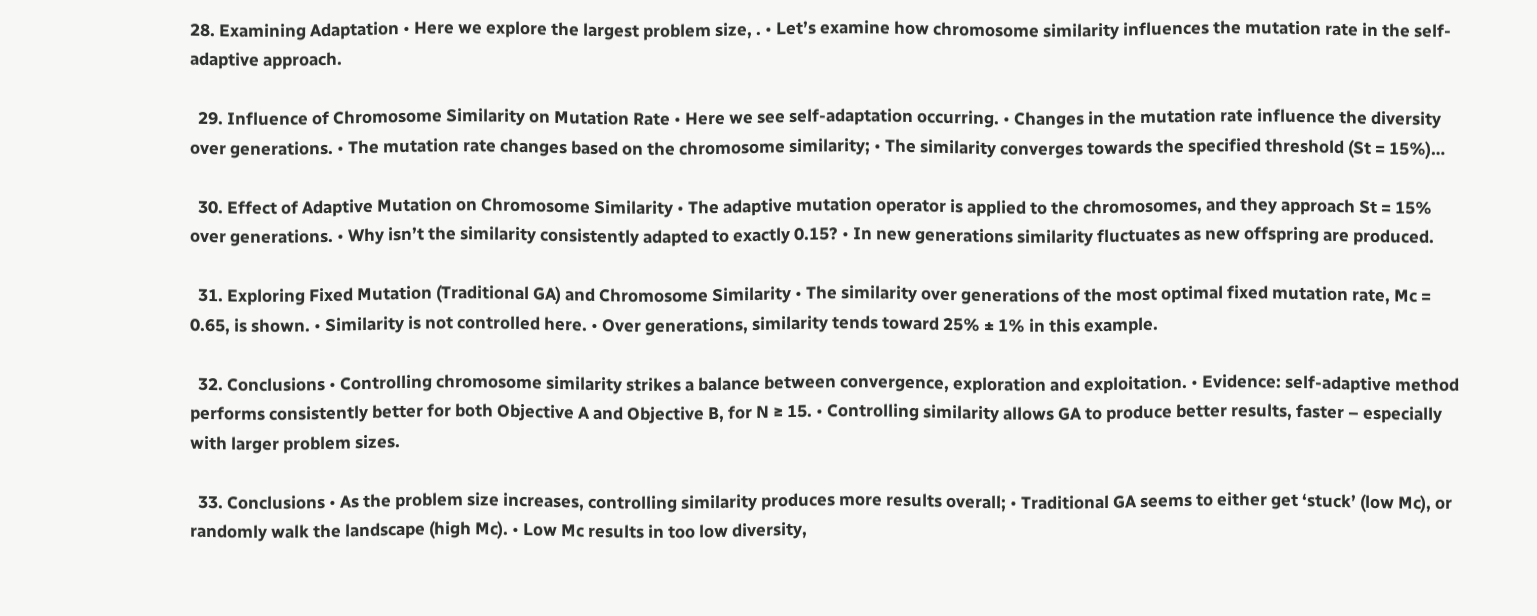28. Examining Adaptation • Here we explore the largest problem size, . • Let’s examine how chromosome similarity influences the mutation rate in the self-adaptive approach.

  29. Influence of Chromosome Similarity on Mutation Rate • Here we see self-adaptation occurring. • Changes in the mutation rate influence the diversity over generations. • The mutation rate changes based on the chromosome similarity; • The similarity converges towards the specified threshold (St = 15%)…

  30. Effect of Adaptive Mutation on Chromosome Similarity • The adaptive mutation operator is applied to the chromosomes, and they approach St = 15% over generations. • Why isn’t the similarity consistently adapted to exactly 0.15? • In new generations similarity fluctuates as new offspring are produced.

  31. Exploring Fixed Mutation (Traditional GA) and Chromosome Similarity • The similarity over generations of the most optimal fixed mutation rate, Mc = 0.65, is shown. • Similarity is not controlled here. • Over generations, similarity tends toward 25% ± 1% in this example.

  32. Conclusions • Controlling chromosome similarity strikes a balance between convergence, exploration and exploitation. • Evidence: self-adaptive method performs consistently better for both Objective A and Objective B, for N ≥ 15. • Controlling similarity allows GA to produce better results, faster – especially with larger problem sizes.

  33. Conclusions • As the problem size increases, controlling similarity produces more results overall; • Traditional GA seems to either get ‘stuck’ (low Mc), or randomly walk the landscape (high Mc). • Low Mc results in too low diversity,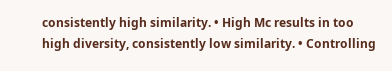consistently high similarity. • High Mc results in too high diversity, consistently low similarity. • Controlling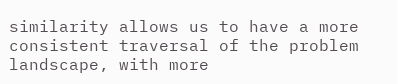similarity allows us to have a more consistent traversal of the problem landscape, with more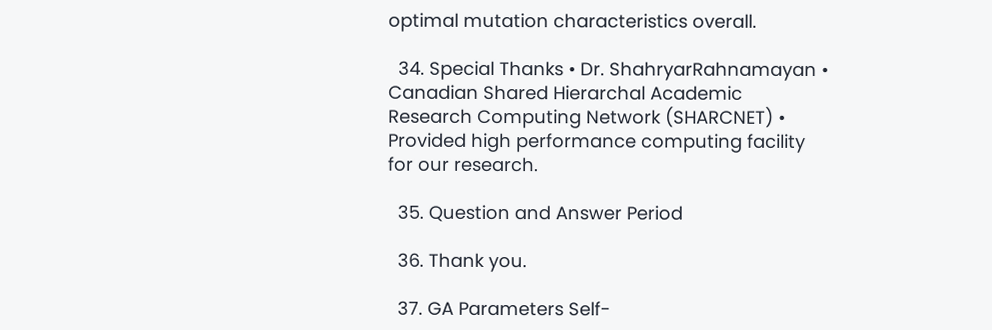optimal mutation characteristics overall.

  34. Special Thanks • Dr. ShahryarRahnamayan • Canadian Shared Hierarchal Academic Research Computing Network (SHARCNET) • Provided high performance computing facility for our research.

  35. Question and Answer Period

  36. Thank you.

  37. GA Parameters Self-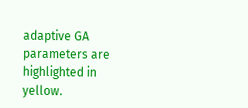adaptive GA parameters are highlighted in yellow.